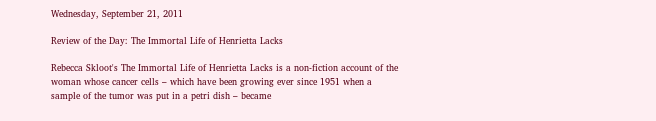Wednesday, September 21, 2011

Review of the Day: The Immortal Life of Henrietta Lacks

Rebecca Skloot's The Immortal Life of Henrietta Lacks is a non-fiction account of the woman whose cancer cells – which have been growing ever since 1951 when a sample of the tumor was put in a petri dish – became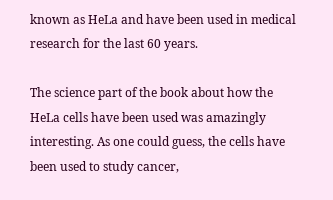known as HeLa and have been used in medical research for the last 60 years.

The science part of the book about how the HeLa cells have been used was amazingly interesting. As one could guess, the cells have been used to study cancer,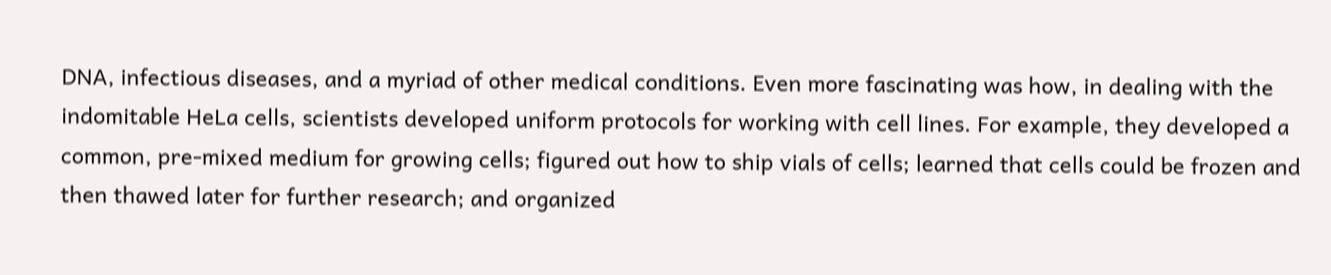DNA, infectious diseases, and a myriad of other medical conditions. Even more fascinating was how, in dealing with the indomitable HeLa cells, scientists developed uniform protocols for working with cell lines. For example, they developed a common, pre-mixed medium for growing cells; figured out how to ship vials of cells; learned that cells could be frozen and then thawed later for further research; and organized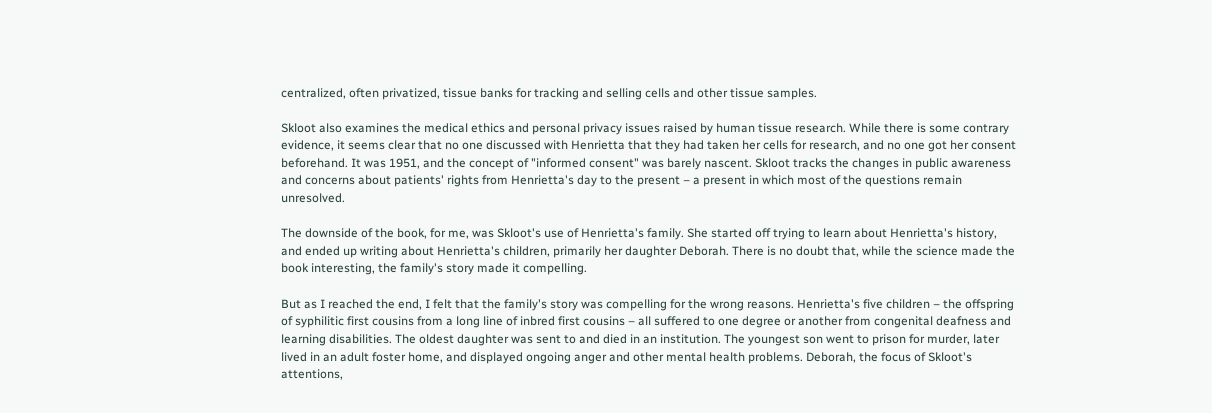centralized, often privatized, tissue banks for tracking and selling cells and other tissue samples.

Skloot also examines the medical ethics and personal privacy issues raised by human tissue research. While there is some contrary evidence, it seems clear that no one discussed with Henrietta that they had taken her cells for research, and no one got her consent beforehand. It was 1951, and the concept of "informed consent" was barely nascent. Skloot tracks the changes in public awareness and concerns about patients' rights from Henrietta's day to the present – a present in which most of the questions remain unresolved.

The downside of the book, for me, was Skloot's use of Henrietta's family. She started off trying to learn about Henrietta's history, and ended up writing about Henrietta's children, primarily her daughter Deborah. There is no doubt that, while the science made the book interesting, the family's story made it compelling.

But as I reached the end, I felt that the family's story was compelling for the wrong reasons. Henrietta's five children – the offspring of syphilitic first cousins from a long line of inbred first cousins – all suffered to one degree or another from congenital deafness and learning disabilities. The oldest daughter was sent to and died in an institution. The youngest son went to prison for murder, later lived in an adult foster home, and displayed ongoing anger and other mental health problems. Deborah, the focus of Skloot's attentions,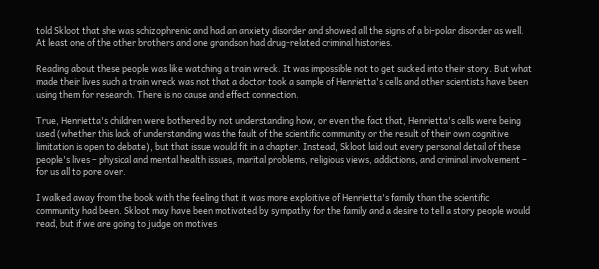told Skloot that she was schizophrenic and had an anxiety disorder and showed all the signs of a bi-polar disorder as well. At least one of the other brothers and one grandson had drug-related criminal histories.

Reading about these people was like watching a train wreck. It was impossible not to get sucked into their story. But what made their lives such a train wreck was not that a doctor took a sample of Henrietta's cells and other scientists have been using them for research. There is no cause and effect connection.

True, Henrietta's children were bothered by not understanding how, or even the fact that, Henrietta's cells were being used (whether this lack of understanding was the fault of the scientific community or the result of their own cognitive limitation is open to debate), but that issue would fit in a chapter. Instead, Skloot laid out every personal detail of these people's lives – physical and mental health issues, marital problems, religious views, addictions, and criminal involvement – for us all to pore over.

I walked away from the book with the feeling that it was more exploitive of Henrietta's family than the scientific community had been. Skloot may have been motivated by sympathy for the family and a desire to tell a story people would read, but if we are going to judge on motives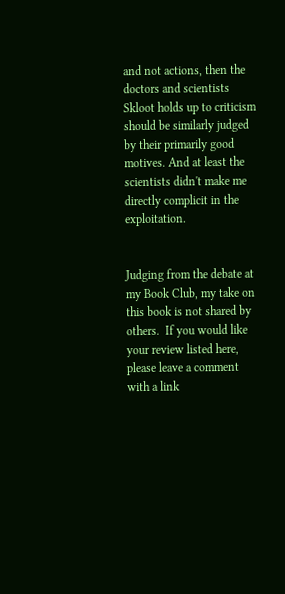and not actions, then the doctors and scientists Skloot holds up to criticism should be similarly judged by their primarily good motives. And at least the scientists didn't make me directly complicit in the exploitation.


Judging from the debate at my Book Club, my take on this book is not shared by others.  If you would like your review listed here, please leave a comment with a link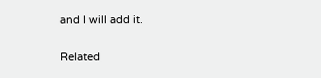and I will add it.

Related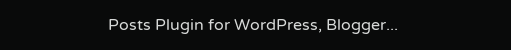Posts Plugin for WordPress, Blogger...